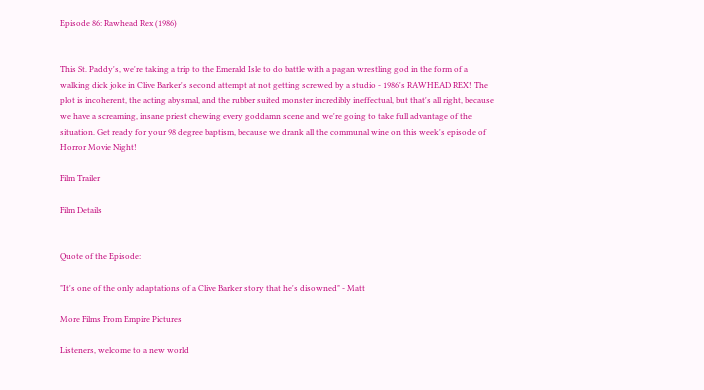Episode 86: Rawhead Rex (1986)


This St. Paddy's, we're taking a trip to the Emerald Isle to do battle with a pagan wrestling god in the form of a walking dick joke in Clive Barker's second attempt at not getting screwed by a studio - 1986's RAWHEAD REX! The plot is incoherent, the acting abysmal, and the rubber suited monster incredibly ineffectual, but that's all right, because we have a screaming, insane priest chewing every goddamn scene and we're going to take full advantage of the situation. Get ready for your 98 degree baptism, because we drank all the communal wine on this week's episode of Horror Movie Night!

Film Trailer

Film Details


Quote of the Episode:

"It's one of the only adaptations of a Clive Barker story that he's disowned" - Matt

More Films From Empire Pictures

Listeners, welcome to a new world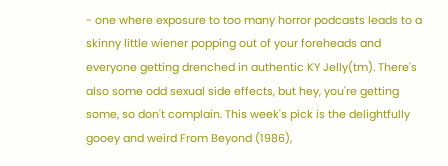- one where exposure to too many horror podcasts leads to a skinny little wiener popping out of your foreheads and everyone getting drenched in authentic KY Jelly(tm). There's also some odd sexual side effects, but hey, you're getting some, so don't complain. This week's pick is the delightfully gooey and weird From Beyond (1986),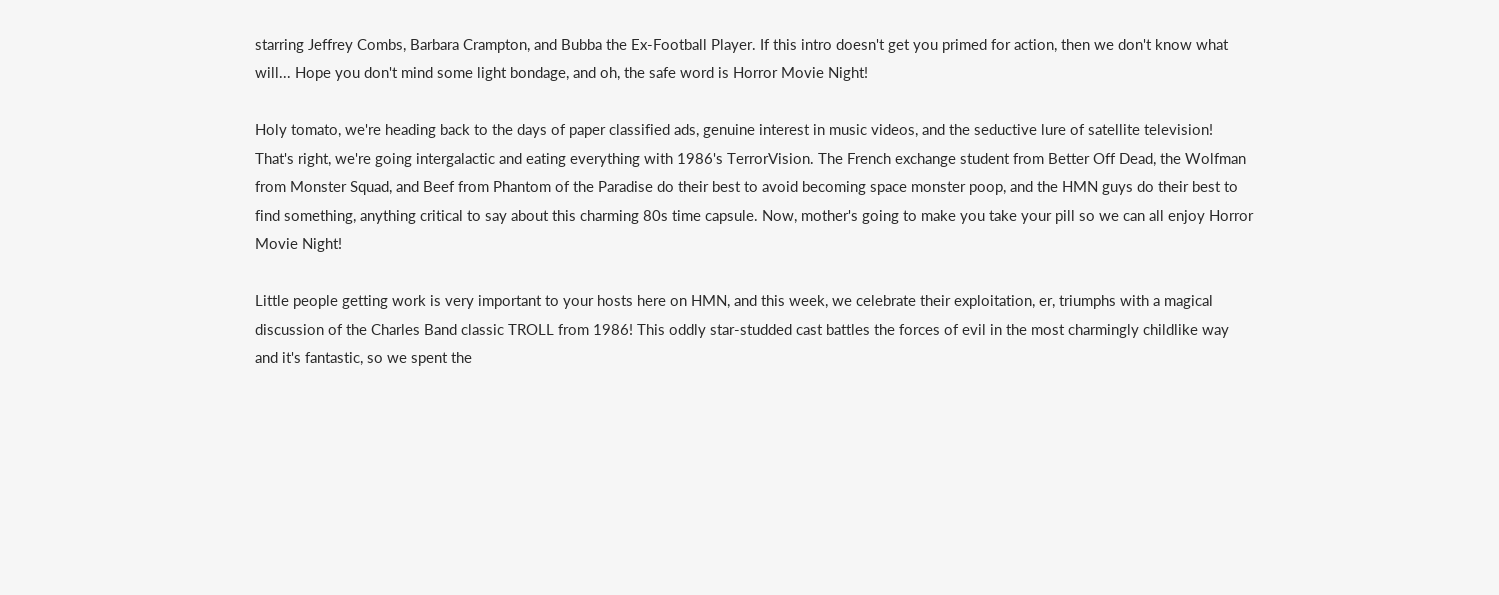starring Jeffrey Combs, Barbara Crampton, and Bubba the Ex-Football Player. If this intro doesn't get you primed for action, then we don't know what will... Hope you don't mind some light bondage, and oh, the safe word is Horror Movie Night!

Holy tomato, we're heading back to the days of paper classified ads, genuine interest in music videos, and the seductive lure of satellite television! That's right, we're going intergalactic and eating everything with 1986's TerrorVision. The French exchange student from Better Off Dead, the Wolfman from Monster Squad, and Beef from Phantom of the Paradise do their best to avoid becoming space monster poop, and the HMN guys do their best to find something, anything critical to say about this charming 80s time capsule. Now, mother's going to make you take your pill so we can all enjoy Horror Movie Night!

Little people getting work is very important to your hosts here on HMN, and this week, we celebrate their exploitation, er, triumphs with a magical discussion of the Charles Band classic TROLL from 1986! This oddly star-studded cast battles the forces of evil in the most charmingly childlike way and it's fantastic, so we spent the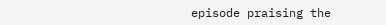episode praising the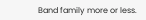Band family more or less.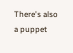There's also a puppet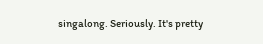singalong. Seriously. It's pretty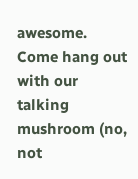awesome. Come hang out with our talking mushroom (no, not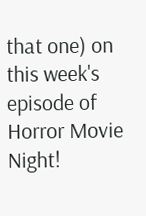that one) on this week's episode of Horror Movie Night!